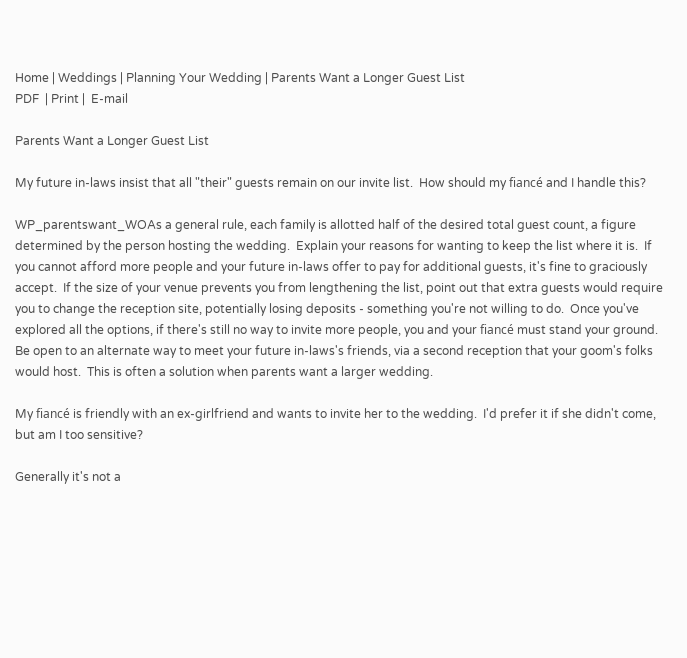Home | Weddings | Planning Your Wedding | Parents Want a Longer Guest List
PDF  | Print |  E-mail

Parents Want a Longer Guest List

My future in-laws insist that all "their" guests remain on our invite list.  How should my fiancé and I handle this?

WP_parentswant_WOAs a general rule, each family is allotted half of the desired total guest count, a figure determined by the person hosting the wedding.  Explain your reasons for wanting to keep the list where it is.  If you cannot afford more people and your future in-laws offer to pay for additional guests, it's fine to graciously accept.  If the size of your venue prevents you from lengthening the list, point out that extra guests would require you to change the reception site, potentially losing deposits - something you're not willing to do.  Once you've explored all the options, if there's still no way to invite more people, you and your fiancé must stand your ground.  Be open to an alternate way to meet your future in-laws's friends, via a second reception that your goom's folks would host.  This is often a solution when parents want a larger wedding.

My fiancé is friendly with an ex-girlfriend and wants to invite her to the wedding.  I'd prefer it if she didn't come, but am I too sensitive?

Generally it's not a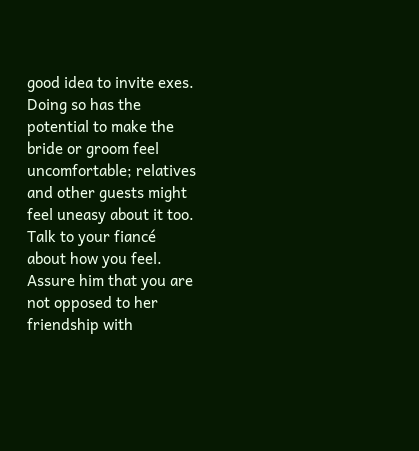good idea to invite exes.  Doing so has the potential to make the bride or groom feel uncomfortable; relatives and other guests might feel uneasy about it too.  Talk to your fiancé about how you feel.  Assure him that you are not opposed to her friendship with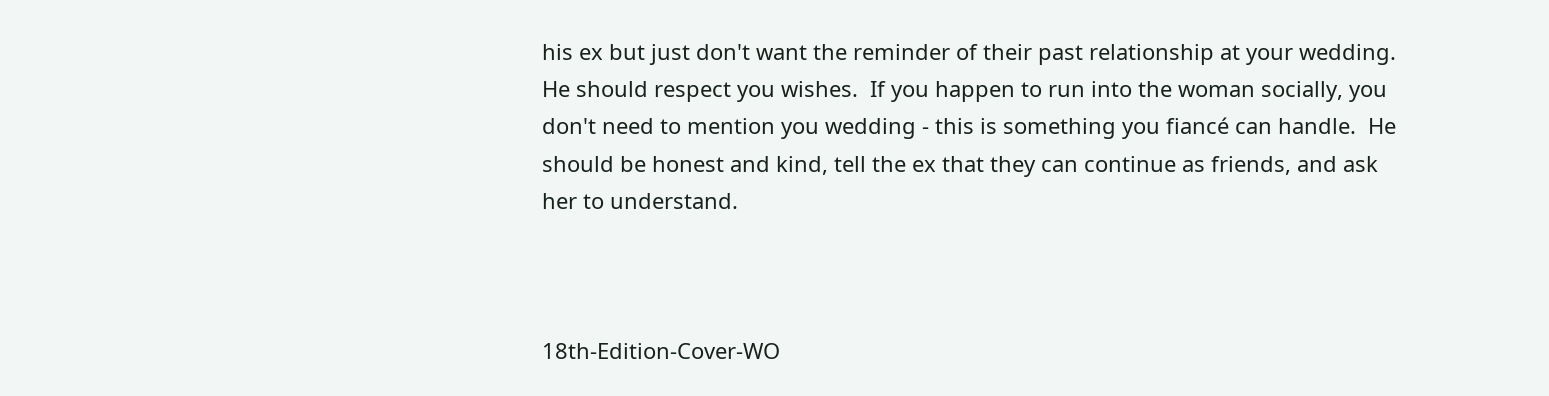his ex but just don't want the reminder of their past relationship at your wedding.  He should respect you wishes.  If you happen to run into the woman socially, you don't need to mention you wedding - this is something you fiancé can handle.  He should be honest and kind, tell the ex that they can continue as friends, and ask her to understand.



18th-Edition-Cover-WO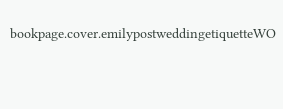bookpage.cover.emilypostweddingetiquetteWO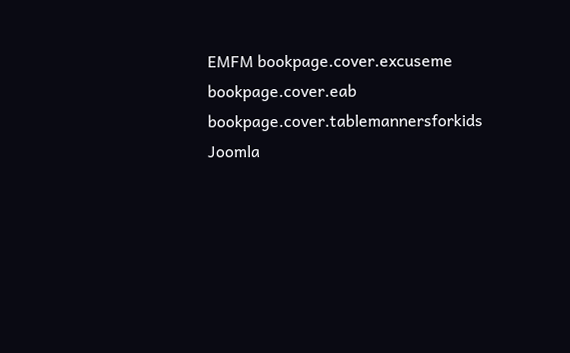EMFM bookpage.cover.excuseme bookpage.cover.eab bookpage.cover.tablemannersforkids
Joomla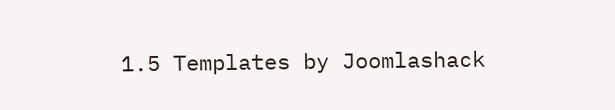1.5 Templates by Joomlashack